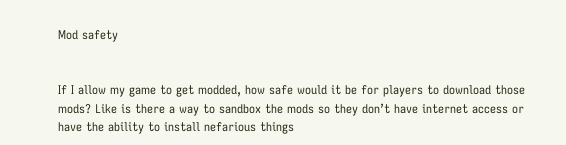Mod safety


If I allow my game to get modded, how safe would it be for players to download those mods? Like is there a way to sandbox the mods so they don’t have internet access or have the ability to install nefarious things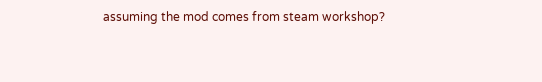assuming the mod comes from steam workshop?